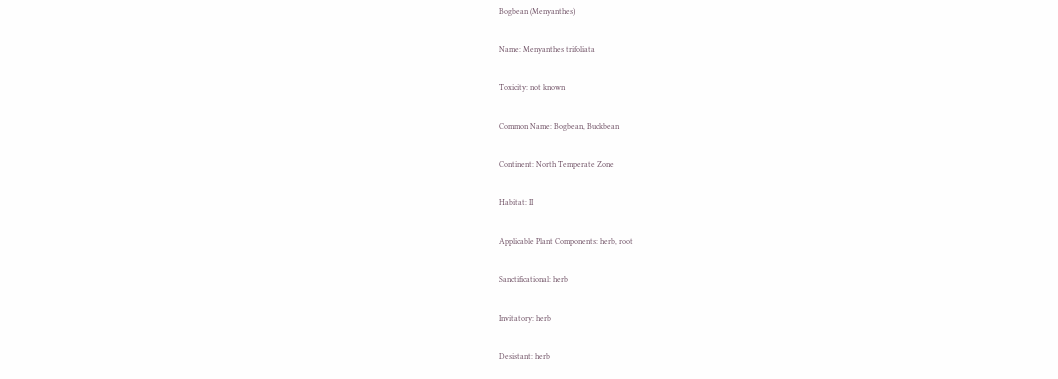Bogbean (Menyanthes)

Name: Menyanthes trifoliata

Toxicity: not known

Common Name: Bogbean, Buckbean

Continent: North Temperate Zone

Habitat: II

Applicable Plant Components: herb, root

Sanctificational: herb

Invitatory: herb

Desistant: herb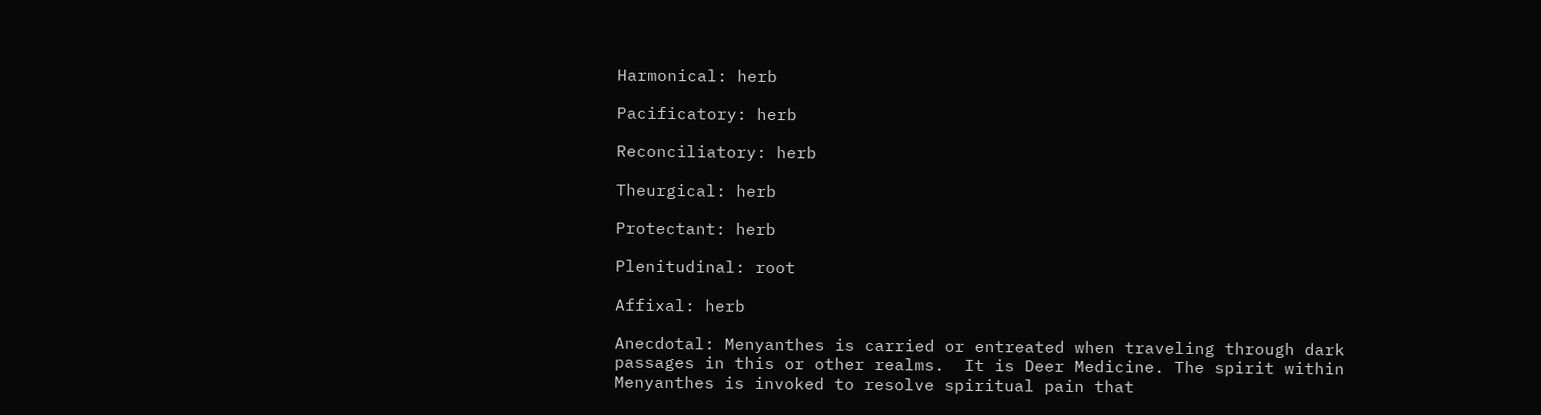Harmonical: herb

Pacificatory: herb

Reconciliatory: herb

Theurgical: herb

Protectant: herb

Plenitudinal: root

Affixal: herb

Anecdotal: Menyanthes is carried or entreated when traveling through dark passages in this or other realms.  It is Deer Medicine. The spirit within Menyanthes is invoked to resolve spiritual pain that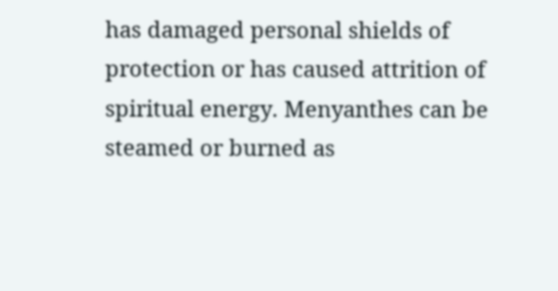has damaged personal shields of protection or has caused attrition of spiritual energy. Menyanthes can be steamed or burned as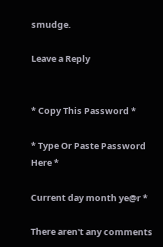smudge.

Leave a Reply


* Copy This Password *

* Type Or Paste Password Here *

Current day month ye@r *

There aren't any comments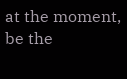at the moment, be the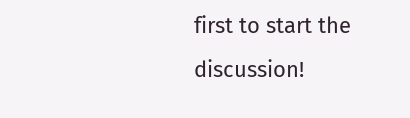first to start the discussion!